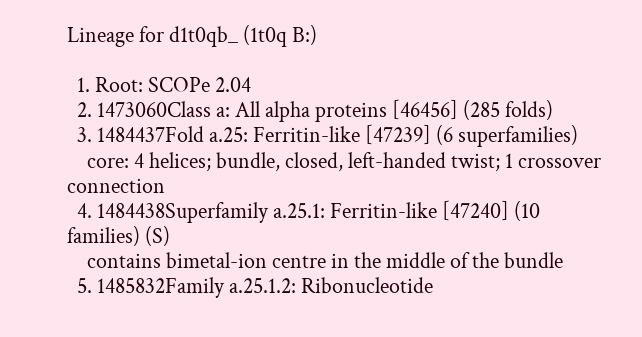Lineage for d1t0qb_ (1t0q B:)

  1. Root: SCOPe 2.04
  2. 1473060Class a: All alpha proteins [46456] (285 folds)
  3. 1484437Fold a.25: Ferritin-like [47239] (6 superfamilies)
    core: 4 helices; bundle, closed, left-handed twist; 1 crossover connection
  4. 1484438Superfamily a.25.1: Ferritin-like [47240] (10 families) (S)
    contains bimetal-ion centre in the middle of the bundle
  5. 1485832Family a.25.1.2: Ribonucleotide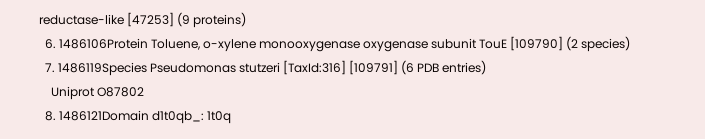reductase-like [47253] (9 proteins)
  6. 1486106Protein Toluene, o-xylene monooxygenase oxygenase subunit TouE [109790] (2 species)
  7. 1486119Species Pseudomonas stutzeri [TaxId:316] [109791] (6 PDB entries)
    Uniprot O87802
  8. 1486121Domain d1t0qb_: 1t0q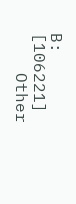B: [106221]
    Other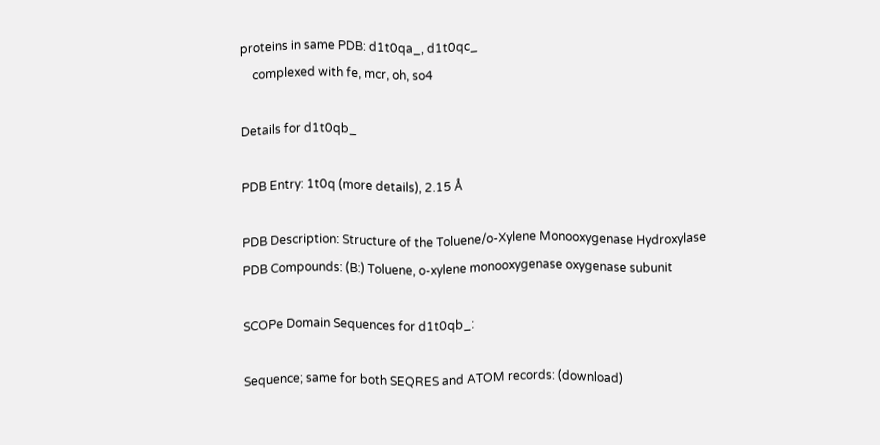proteins in same PDB: d1t0qa_, d1t0qc_
    complexed with fe, mcr, oh, so4

Details for d1t0qb_

PDB Entry: 1t0q (more details), 2.15 Å

PDB Description: Structure of the Toluene/o-Xylene Monooxygenase Hydroxylase
PDB Compounds: (B:) Toluene, o-xylene monooxygenase oxygenase subunit

SCOPe Domain Sequences for d1t0qb_:

Sequence; same for both SEQRES and ATOM records: (download)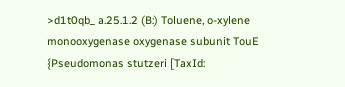>d1t0qb_ a.25.1.2 (B:) Toluene, o-xylene monooxygenase oxygenase subunit TouE {Pseudomonas stutzeri [TaxId: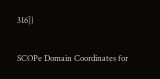316]}

SCOPe Domain Coordinates for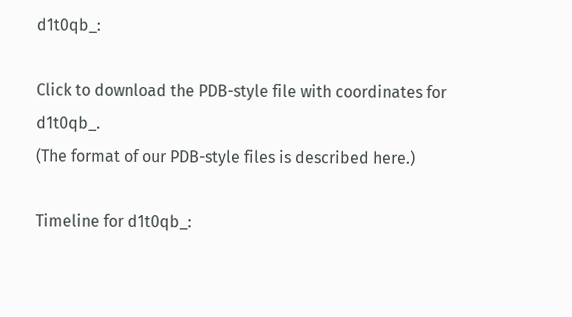d1t0qb_:

Click to download the PDB-style file with coordinates for d1t0qb_.
(The format of our PDB-style files is described here.)

Timeline for d1t0qb_: